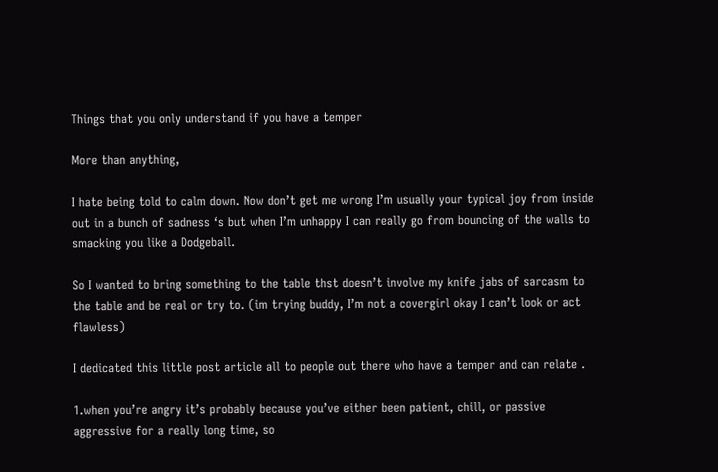Things that you only understand if you have a temper

More than anything,

I hate being told to calm down. Now don’t get me wrong I’m usually your typical joy from inside out in a bunch of sadness ‘s but when I’m unhappy I can really go from bouncing of the walls to smacking you like a Dodgeball.

So I wanted to bring something to the table thst doesn’t involve my knife jabs of sarcasm to the table and be real or try to. (im trying buddy, I’m not a covergirl okay I can’t look or act flawless)

I dedicated this little post article all to people out there who have a temper and can relate .

1.when you’re angry it’s probably because you’ve either been patient, chill, or passive aggressive for a really long time, so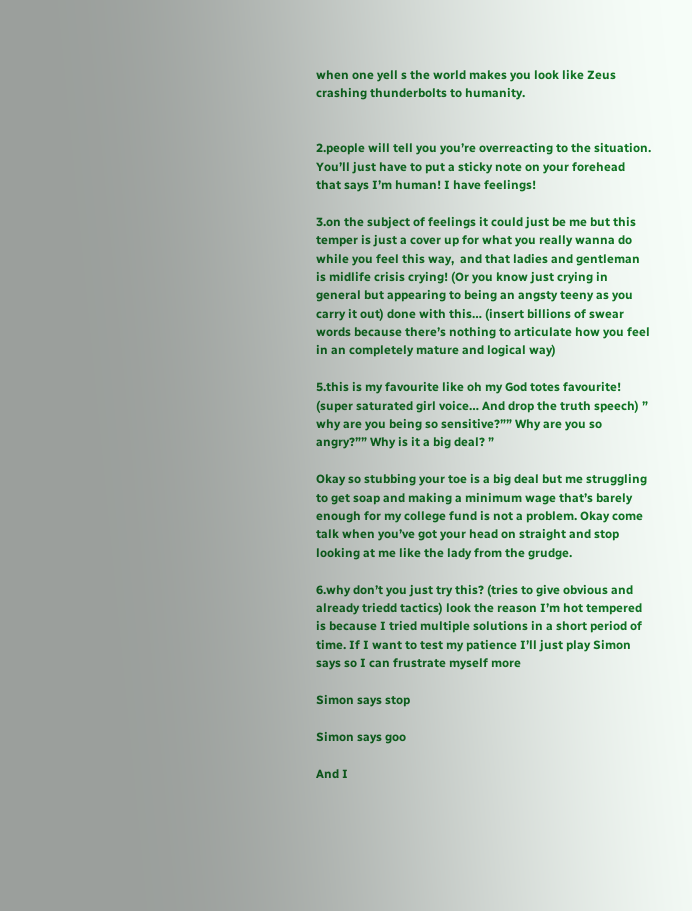when one yell s the world makes you look like Zeus crashing thunderbolts to humanity.


2.people will tell you you’re overreacting to the situation.  You’ll just have to put a sticky note on your forehead that says I’m human! I have feelings!

3.on the subject of feelings it could just be me but this temper is just a cover up for what you really wanna do while you feel this way,  and that ladies and gentleman is midlife crisis crying! (Or you know just crying in general but appearing to being an angsty teeny as you carry it out) done with this… (insert billions of swear words because there’s nothing to articulate how you feel in an completely mature and logical way)

5.this is my favourite like oh my God totes favourite! (super saturated girl voice… And drop the truth speech) ” why are you being so sensitive?”” Why are you so angry?”” Why is it a big deal? ”

Okay so stubbing your toe is a big deal but me struggling to get soap and making a minimum wage that’s barely enough for my college fund is not a problem. Okay come talk when you’ve got your head on straight and stop looking at me like the lady from the grudge.

6.why don’t you just try this? (tries to give obvious and already triedd tactics) look the reason I’m hot tempered is because I tried multiple solutions in a short period of time. If I want to test my patience I’ll just play Simon says so I can frustrate myself more

Simon says stop

Simon says goo

And I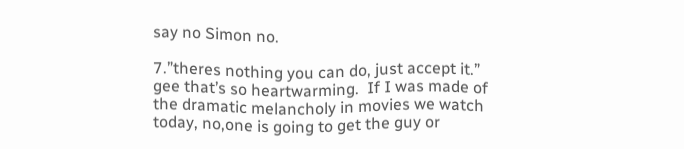say no Simon no.

7.”theres nothing you can do, just accept it.” gee that’s so heartwarming.  If I was made of the dramatic melancholy in movies we watch today, no,one is going to get the guy or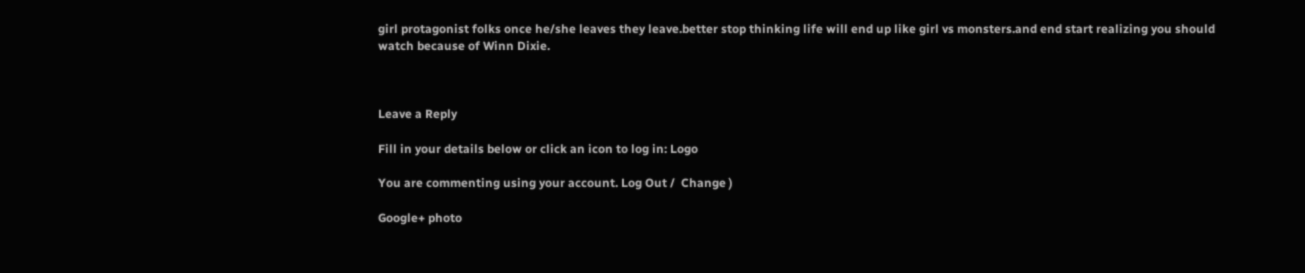girl protagonist folks once he/she leaves they leave.better stop thinking life will end up like girl vs monsters.and end start realizing you should watch because of Winn Dixie.



Leave a Reply

Fill in your details below or click an icon to log in: Logo

You are commenting using your account. Log Out /  Change )

Google+ photo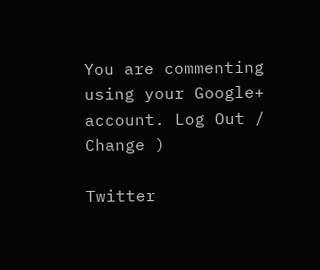You are commenting using your Google+ account. Log Out /  Change )

Twitter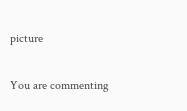picture

You are commenting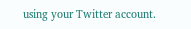using your Twitter account.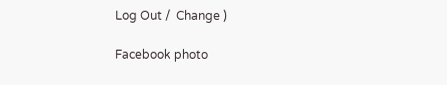Log Out /  Change )

Facebook photo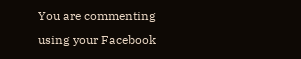You are commenting using your Facebook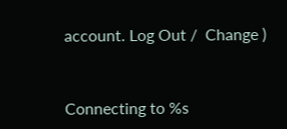account. Log Out /  Change )


Connecting to %s